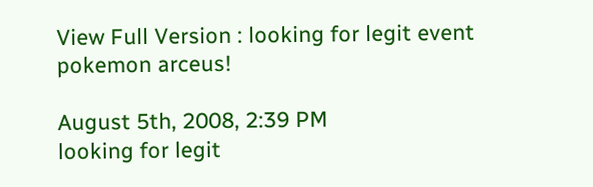View Full Version : looking for legit event pokemon arceus!

August 5th, 2008, 2:39 PM
looking for legit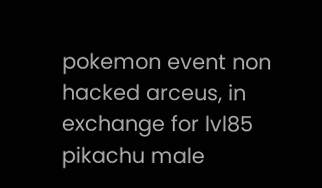pokemon event non hacked arceus, in exchange for lvl85 pikachu male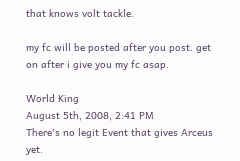that knows volt tackle.

my fc will be posted after you post. get on after i give you my fc asap.

World King
August 5th, 2008, 2:41 PM
There's no legit Event that gives Arceus yet.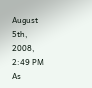August 5th, 2008, 2:49 PM
As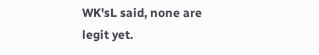WK'sL said, none are legit yet.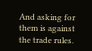And asking for them is against the trade rules.